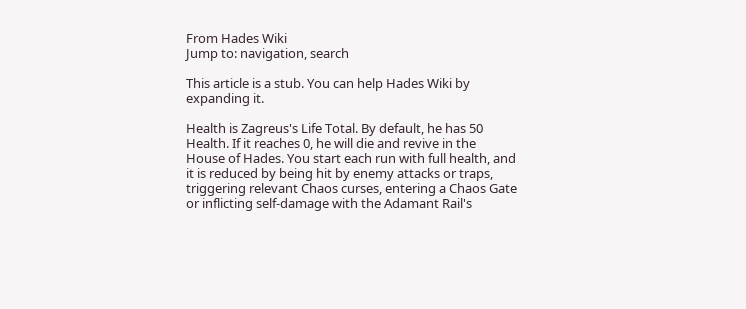From Hades Wiki
Jump to: navigation, search

This article is a stub. You can help Hades Wiki by expanding it.

Health is Zagreus's Life Total. By default, he has 50 Health. If it reaches 0, he will die and revive in the House of Hades. You start each run with full health, and it is reduced by being hit by enemy attacks or traps, triggering relevant Chaos curses, entering a Chaos Gate or inflicting self-damage with the Adamant Rail's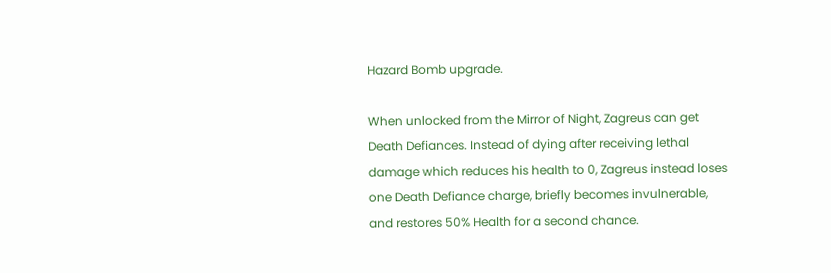Hazard Bomb upgrade.

When unlocked from the Mirror of Night, Zagreus can get Death Defiances. Instead of dying after receiving lethal damage which reduces his health to 0, Zagreus instead loses one Death Defiance charge, briefly becomes invulnerable, and restores 50% Health for a second chance.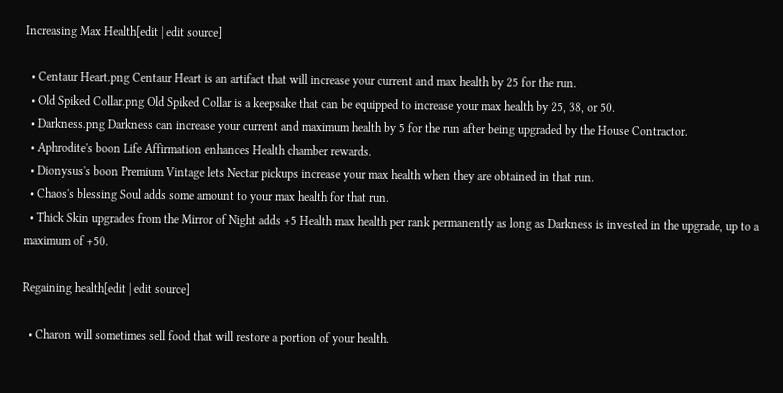Increasing Max Health[edit | edit source]

  • Centaur Heart.png Centaur Heart is an artifact that will increase your current and max health by 25 for the run.
  • Old Spiked Collar.png Old Spiked Collar is a keepsake that can be equipped to increase your max health by 25, 38, or 50.
  • Darkness.png Darkness can increase your current and maximum health by 5 for the run after being upgraded by the House Contractor.
  • Aphrodite's boon Life Affirmation enhances Health chamber rewards.
  • Dionysus's boon Premium Vintage lets Nectar pickups increase your max health when they are obtained in that run.
  • Chaos's blessing Soul adds some amount to your max health for that run.
  • Thick Skin upgrades from the Mirror of Night adds +5 Health max health per rank permanently as long as Darkness is invested in the upgrade, up to a maximum of +50.

Regaining health[edit | edit source]

  • Charon will sometimes sell food that will restore a portion of your health.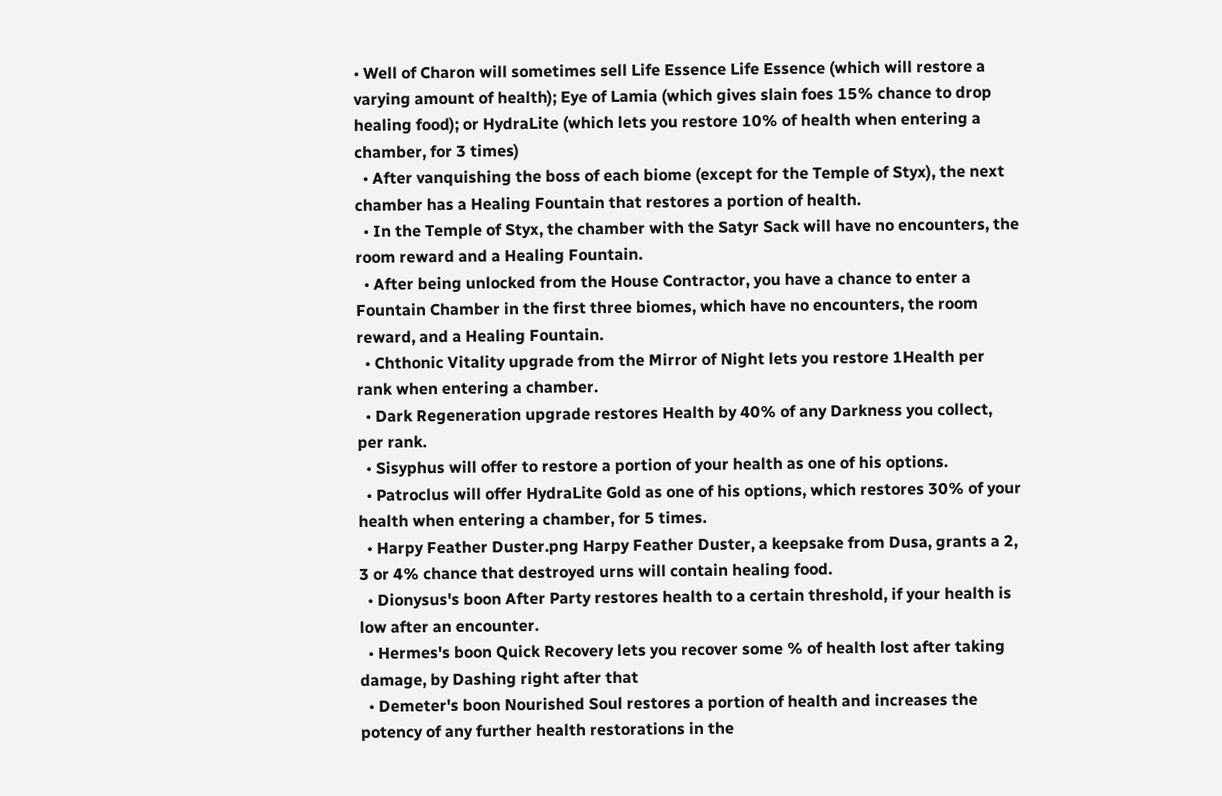• Well of Charon will sometimes sell Life Essence Life Essence (which will restore a varying amount of health); Eye of Lamia (which gives slain foes 15% chance to drop healing food); or HydraLite (which lets you restore 10% of health when entering a chamber, for 3 times)
  • After vanquishing the boss of each biome (except for the Temple of Styx), the next chamber has a Healing Fountain that restores a portion of health.
  • In the Temple of Styx, the chamber with the Satyr Sack will have no encounters, the room reward and a Healing Fountain.
  • After being unlocked from the House Contractor, you have a chance to enter a Fountain Chamber in the first three biomes, which have no encounters, the room reward, and a Healing Fountain.
  • Chthonic Vitality upgrade from the Mirror of Night lets you restore 1Health per rank when entering a chamber.
  • Dark Regeneration upgrade restores Health by 40% of any Darkness you collect, per rank.
  • Sisyphus will offer to restore a portion of your health as one of his options.
  • Patroclus will offer HydraLite Gold as one of his options, which restores 30% of your health when entering a chamber, for 5 times.
  • Harpy Feather Duster.png Harpy Feather Duster, a keepsake from Dusa, grants a 2, 3 or 4% chance that destroyed urns will contain healing food.
  • Dionysus's boon After Party restores health to a certain threshold, if your health is low after an encounter.
  • Hermes's boon Quick Recovery lets you recover some % of health lost after taking damage, by Dashing right after that
  • Demeter's boon Nourished Soul restores a portion of health and increases the potency of any further health restorations in the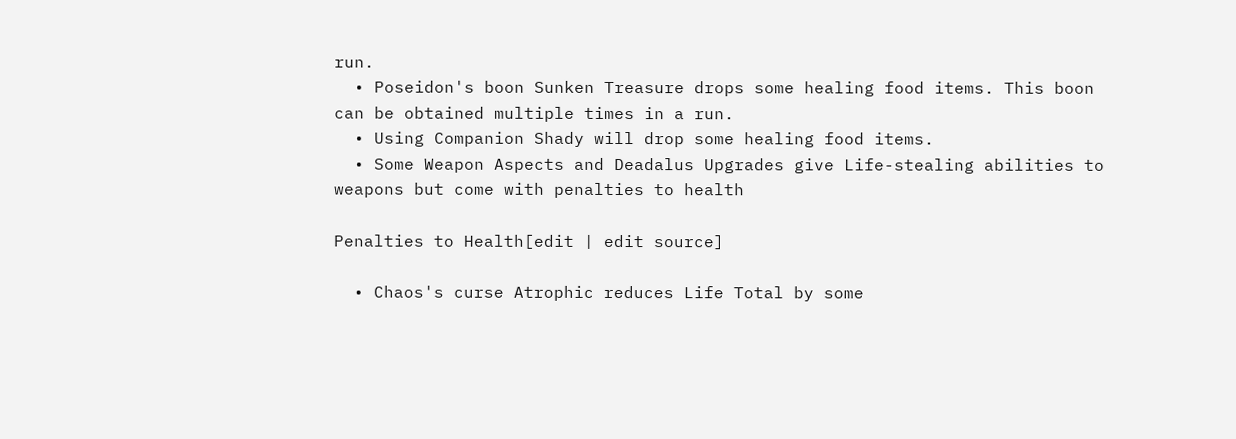run.
  • Poseidon's boon Sunken Treasure drops some healing food items. This boon can be obtained multiple times in a run.
  • Using Companion Shady will drop some healing food items.
  • Some Weapon Aspects and Deadalus Upgrades give Life-stealing abilities to weapons but come with penalties to health

Penalties to Health[edit | edit source]

  • Chaos's curse Atrophic reduces Life Total by some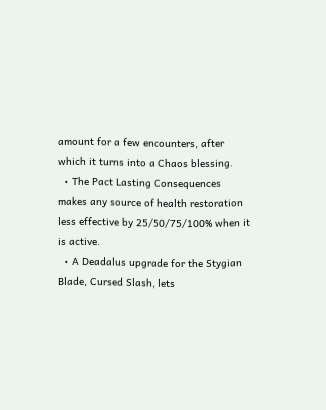amount for a few encounters, after which it turns into a Chaos blessing.
  • The Pact Lasting Consequences makes any source of health restoration less effective by 25/50/75/100% when it is active.
  • A Deadalus upgrade for the Stygian Blade, Cursed Slash, lets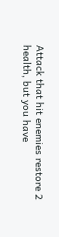Attack that hit enemies restore 2 health, but you have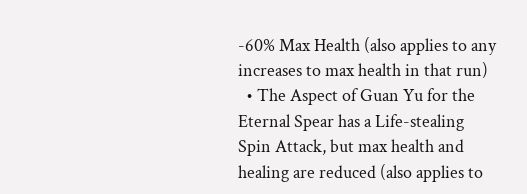-60% Max Health (also applies to any increases to max health in that run)
  • The Aspect of Guan Yu for the Eternal Spear has a Life-stealing Spin Attack, but max health and healing are reduced (also applies to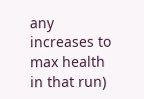any increases to max health in that run)